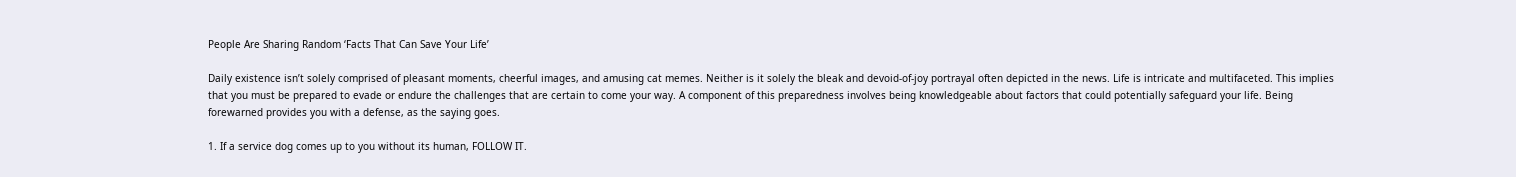People Are Sharing Random ‘Facts That Can Save Your Life’

Daily existence isn’t solely comprised of pleasant moments, cheerful images, and amusing cat memes. Neither is it solely the bleak and devoid-of-joy portrayal often depicted in the news. Life is intricate and multifaceted. This implies that you must be prepared to evade or endure the challenges that are certain to come your way. A component of this preparedness involves being knowledgeable about factors that could potentially safeguard your life. Being forewarned provides you with a defense, as the saying goes.

1. If a service dog comes up to you without its human, FOLLOW IT.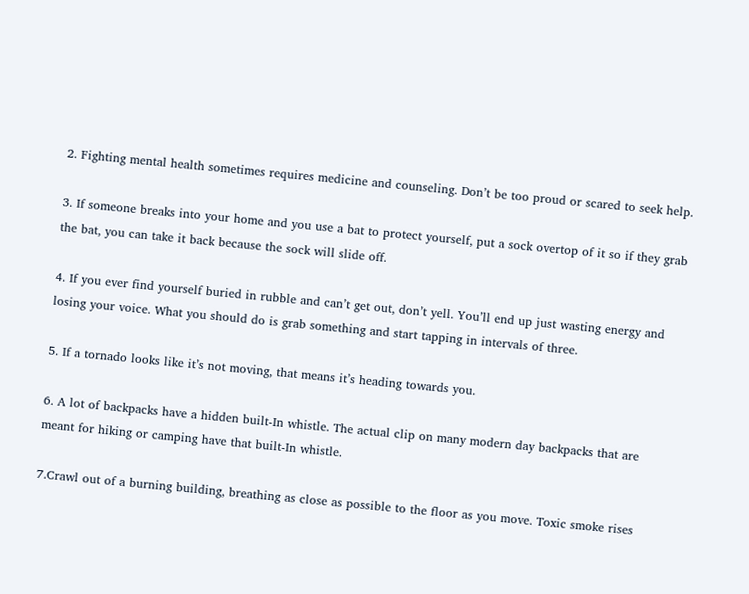2. Fighting mental health sometimes requires medicine and counseling. Don’t be too proud or scared to seek help.

3. If someone breaks into your home and you use a bat to protect yourself, put a sock overtop of it so if they grab the bat, you can take it back because the sock will slide off.

4. If you ever find yourself buried in rubble and can’t get out, don’t yell. You’ll end up just wasting energy and losing your voice. What you should do is grab something and start tapping in intervals of three.

5. If a tornado looks like it’s not moving, that means it’s heading towards you.

6. A lot of backpacks have a hidden built-In whistle. The actual clip on many modern day backpacks that are meant for hiking or camping have that built-In whistle.

7.Crawl out of a burning building, breathing as close as possible to the floor as you move. Toxic smoke rises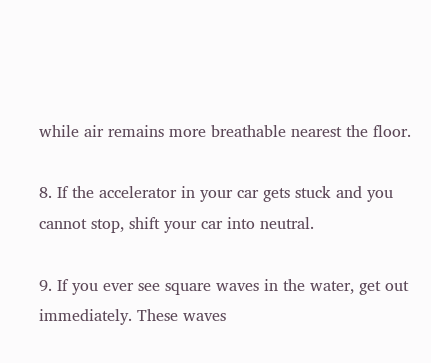while air remains more breathable nearest the floor.

8. If the accelerator in your car gets stuck and you cannot stop, shift your car into neutral.

9. If you ever see square waves in the water, get out immediately. These waves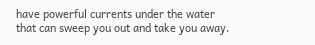have powerful currents under the water that can sweep you out and take you away.